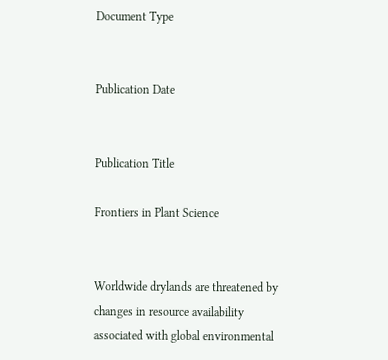Document Type


Publication Date


Publication Title

Frontiers in Plant Science


Worldwide drylands are threatened by changes in resource availability associated with global environmental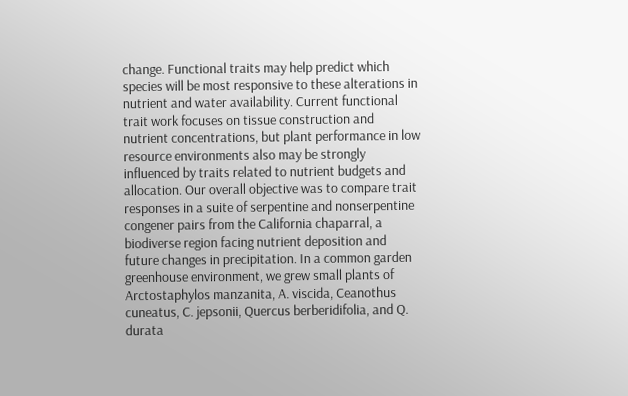change. Functional traits may help predict which species will be most responsive to these alterations in nutrient and water availability. Current functional trait work focuses on tissue construction and nutrient concentrations, but plant performance in low resource environments also may be strongly influenced by traits related to nutrient budgets and allocation. Our overall objective was to compare trait responses in a suite of serpentine and nonserpentine congener pairs from the California chaparral, a biodiverse region facing nutrient deposition and future changes in precipitation. In a common garden greenhouse environment, we grew small plants of Arctostaphylos manzanita, A. viscida, Ceanothus cuneatus, C. jepsonii, Quercus berberidifolia, and Q. durata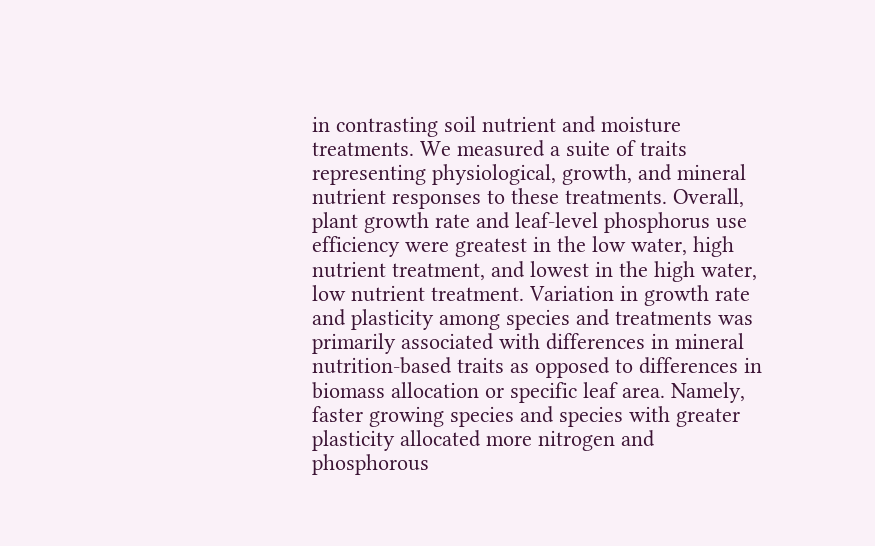in contrasting soil nutrient and moisture treatments. We measured a suite of traits representing physiological, growth, and mineral nutrient responses to these treatments. Overall, plant growth rate and leaf-level phosphorus use efficiency were greatest in the low water, high nutrient treatment, and lowest in the high water, low nutrient treatment. Variation in growth rate and plasticity among species and treatments was primarily associated with differences in mineral nutrition-based traits as opposed to differences in biomass allocation or specific leaf area. Namely, faster growing species and species with greater plasticity allocated more nitrogen and phosphorous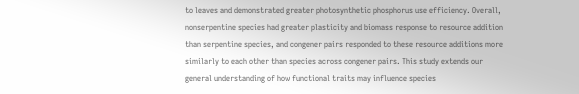to leaves and demonstrated greater photosynthetic phosphorus use efficiency. Overall, nonserpentine species had greater plasticity and biomass response to resource addition than serpentine species, and congener pairs responded to these resource additions more similarly to each other than species across congener pairs. This study extends our general understanding of how functional traits may influence species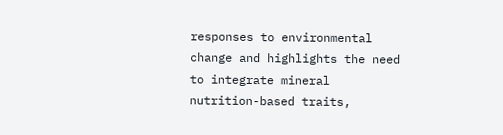responses to environmental change and highlights the need to integrate mineral nutrition-based traits,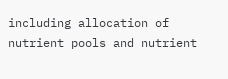including allocation of nutrient pools and nutrient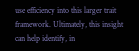use efficiency into this larger trait framework. Ultimately, this insight can help identify, in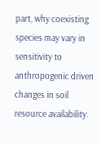part, why coexisting species may vary in sensitivity to anthropogenic driven changes in soil resource availability.